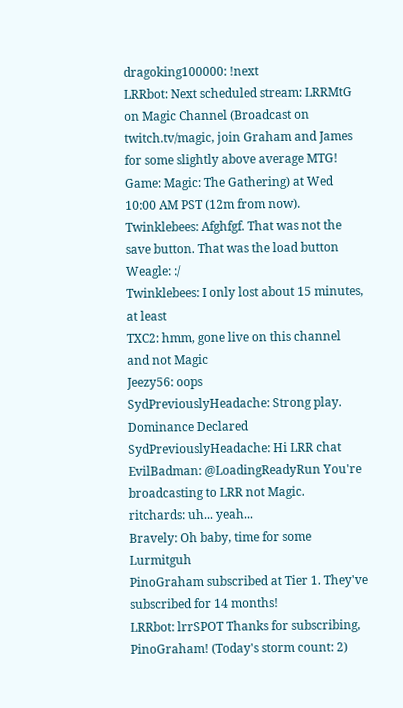dragoking100000: !next
LRRbot: Next scheduled stream: LRRMtG on Magic Channel (Broadcast on twitch.tv/magic, join Graham and James for some slightly above average MTG! Game: Magic: The Gathering) at Wed 10:00 AM PST (12m from now).
Twinklebees: Afghfgf. That was not the save button. That was the load button
Weagle: :/
Twinklebees: I only lost about 15 minutes, at least
TXC2: hmm, gone live on this channel and not Magic
Jeezy56: oops
SydPreviouslyHeadache: Strong play. Dominance Declared
SydPreviouslyHeadache: Hi LRR chat
EvilBadman: @LoadingReadyRun You're broadcasting to LRR not Magic.
ritchards: uh... yeah...
Bravely: Oh baby, time for some Lurmitguh
PinoGraham subscribed at Tier 1. They've subscribed for 14 months!
LRRbot: lrrSPOT Thanks for subscribing, PinoGraham! (Today's storm count: 2)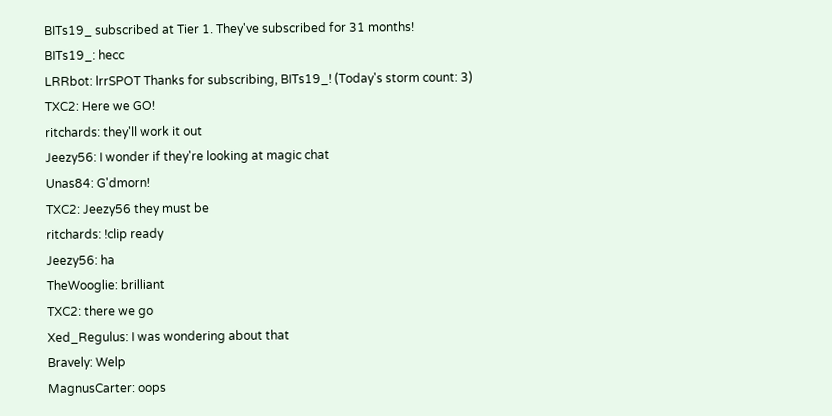BITs19_ subscribed at Tier 1. They've subscribed for 31 months!
BITs19_: hecc
LRRbot: lrrSPOT Thanks for subscribing, BITs19_! (Today's storm count: 3)
TXC2: Here we GO!
ritchards: they'll work it out
Jeezy56: I wonder if they're looking at magic chat
Unas84: G'dmorn!
TXC2: Jeezy56 they must be
ritchards: !clip ready
Jeezy56: ha
TheWooglie: brilliant
TXC2: there we go
Xed_Regulus: I was wondering about that
Bravely: Welp
MagnusCarter: oops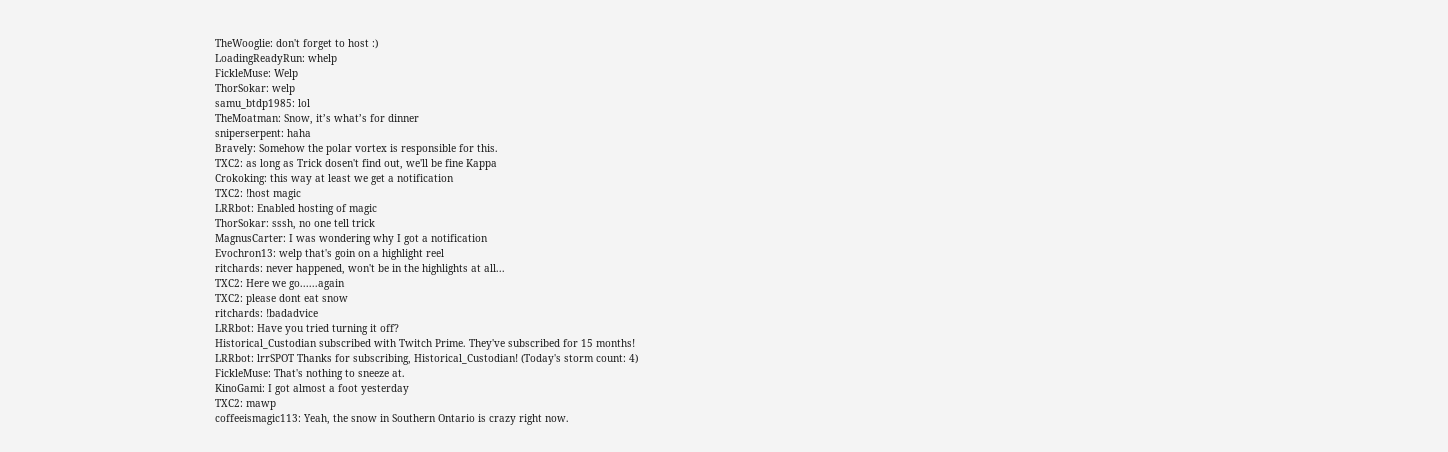TheWooglie: don't forget to host :)
LoadingReadyRun: whelp
FickleMuse: Welp
ThorSokar: welp
samu_btdp1985: lol
TheMoatman: Snow, it’s what’s for dinner
sniperserpent: haha
Bravely: Somehow the polar vortex is responsible for this.
TXC2: as long as Trick dosen't find out, we'll be fine Kappa
Crokoking: this way at least we get a notification
TXC2: !host magic
LRRbot: Enabled hosting of magic
ThorSokar: sssh, no one tell trick
MagnusCarter: I was wondering why I got a notification
Evochron13: welp that's goin on a highlight reel
ritchards: never happened, won't be in the highlights at all...
TXC2: Here we go......again
TXC2: please dont eat snow
ritchards: !badadvice
LRRbot: Have you tried turning it off?
Historical_Custodian subscribed with Twitch Prime. They've subscribed for 15 months!
LRRbot: lrrSPOT Thanks for subscribing, Historical_Custodian! (Today's storm count: 4)
FickleMuse: That's nothing to sneeze at.
KinoGami: I got almost a foot yesterday
TXC2: mawp
coffeeismagic113: Yeah, the snow in Southern Ontario is crazy right now.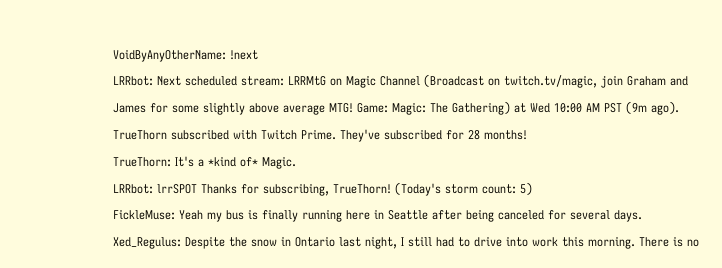VoidByAnyOtherName: !next
LRRbot: Next scheduled stream: LRRMtG on Magic Channel (Broadcast on twitch.tv/magic, join Graham and James for some slightly above average MTG! Game: Magic: The Gathering) at Wed 10:00 AM PST (9m ago).
TrueThorn subscribed with Twitch Prime. They've subscribed for 28 months!
TrueThorn: It's a *kind of* Magic.
LRRbot: lrrSPOT Thanks for subscribing, TrueThorn! (Today's storm count: 5)
FickleMuse: Yeah my bus is finally running here in Seattle after being canceled for several days.
Xed_Regulus: Despite the snow in Ontario last night, I still had to drive into work this morning. There is no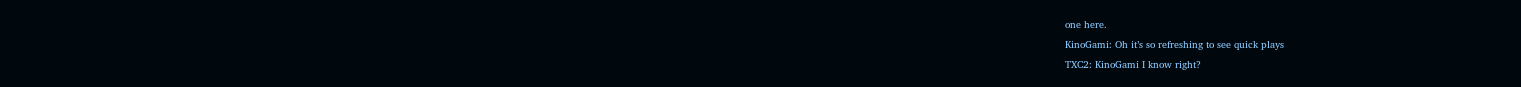one here.
KinoGami: Oh it’s so refreshing to see quick plays
TXC2: KinoGami I know right?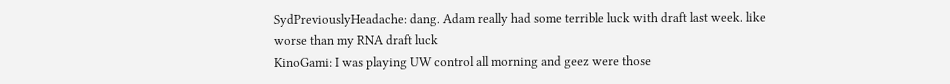SydPreviouslyHeadache: dang. Adam really had some terrible luck with draft last week. like worse than my RNA draft luck
KinoGami: I was playing UW control all morning and geez were those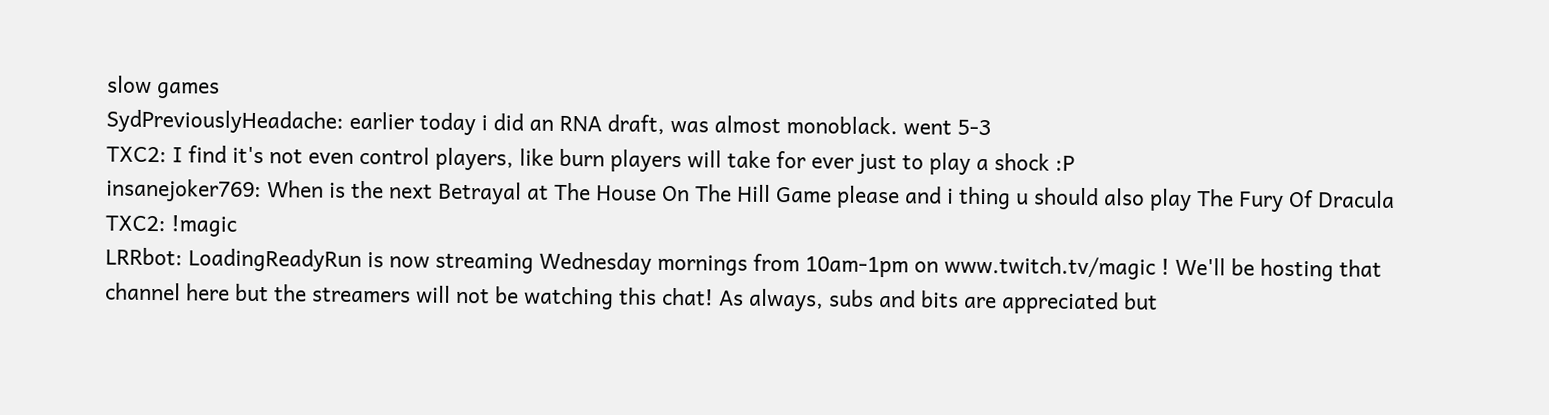slow games
SydPreviouslyHeadache: earlier today i did an RNA draft, was almost monoblack. went 5-3
TXC2: I find it's not even control players, like burn players will take for ever just to play a shock :P
insanejoker769: When is the next Betrayal at The House On The Hill Game please and i thing u should also play The Fury Of Dracula
TXC2: !magic
LRRbot: LoadingReadyRun is now streaming Wednesday mornings from 10am-1pm on www.twitch.tv/magic ! We'll be hosting that channel here but the streamers will not be watching this chat! As always, subs and bits are appreciated but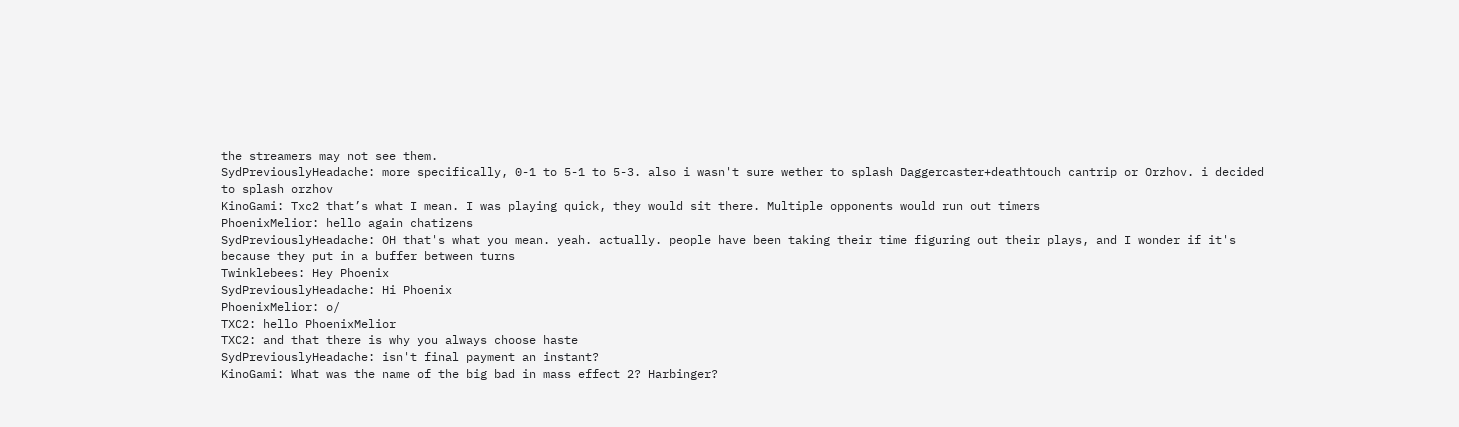the streamers may not see them.
SydPreviouslyHeadache: more specifically, 0-1 to 5-1 to 5-3. also i wasn't sure wether to splash Daggercaster+deathtouch cantrip or Orzhov. i decided to splash orzhov
KinoGami: Txc2 that’s what I mean. I was playing quick, they would sit there. Multiple opponents would run out timers
PhoenixMelior: hello again chatizens
SydPreviouslyHeadache: OH that's what you mean. yeah. actually. people have been taking their time figuring out their plays, and I wonder if it's because they put in a buffer between turns
Twinklebees: Hey Phoenix
SydPreviouslyHeadache: Hi Phoenix
PhoenixMelior: o/
TXC2: hello PhoenixMelior
TXC2: and that there is why you always choose haste
SydPreviouslyHeadache: isn't final payment an instant?
KinoGami: What was the name of the big bad in mass effect 2? Harbinger?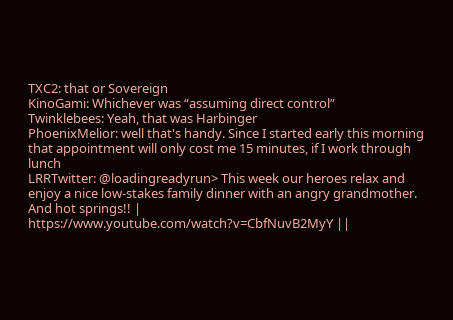TXC2: that or Sovereign
KinoGami: Whichever was “assuming direct control”
Twinklebees: Yeah, that was Harbinger
PhoenixMelior: well that's handy. Since I started early this morning that appointment will only cost me 15 minutes, if I work through lunch
LRRTwitter: @loadingreadyrun> This week our heroes relax and enjoy a nice low-stakes family dinner with an angry grandmother. And hot springs!! | https://www.youtube.com/watch?v=CbfNuvB2MyY ||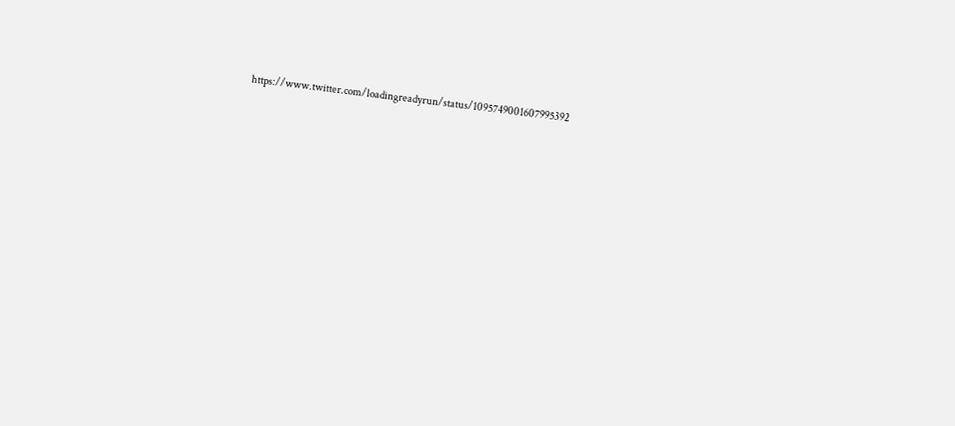https://www.twitter.com/loadingreadyrun/status/1095749001607995392